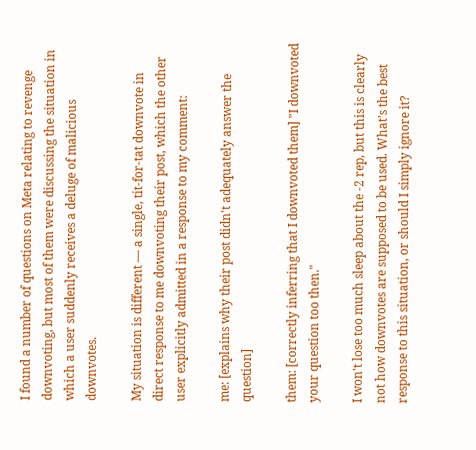I found a number of questions on Meta relating to revenge downvoting, but most of them were discussing the situation in which a user suddenly receives a deluge of malicious downvotes.

My situation is different — a single, tit-for-tat downvote in direct response to me downvoting their post, which the other user explicitly admitted in a response to my comment:

me: [explains why their post didn't adequately answer the question]

them: [correctly inferring that I downvoted them] "I downvoted your question too then."

I won't lose too much sleep about the -2 rep, but this is clearly not how downvotes are supposed to be used. What's the best response to this situation, or should I simply ignore it?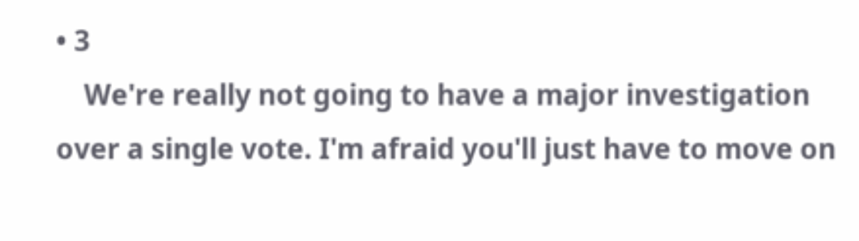• 3
    We're really not going to have a major investigation over a single vote. I'm afraid you'll just have to move on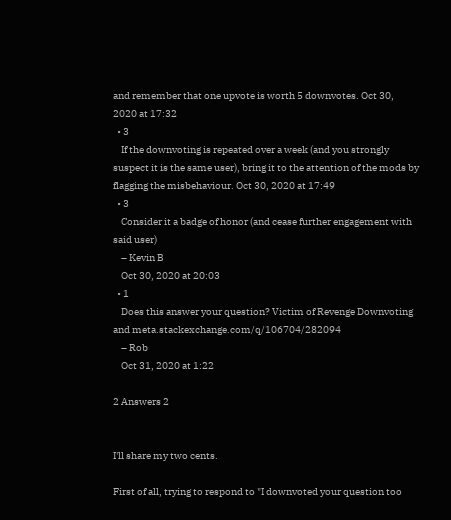and remember that one upvote is worth 5 downvotes. Oct 30, 2020 at 17:32
  • 3
    If the downvoting is repeated over a week (and you strongly suspect it is the same user), bring it to the attention of the mods by flagging the misbehaviour. Oct 30, 2020 at 17:49
  • 3
    Consider it a badge of honor (and cease further engagement with said user)
    – Kevin B
    Oct 30, 2020 at 20:03
  • 1
    Does this answer your question? Victim of Revenge Downvoting and meta.stackexchange.com/q/106704/282094
    – Rob
    Oct 31, 2020 at 1:22

2 Answers 2


I'll share my two cents.

First of all, trying to respond to "I downvoted your question too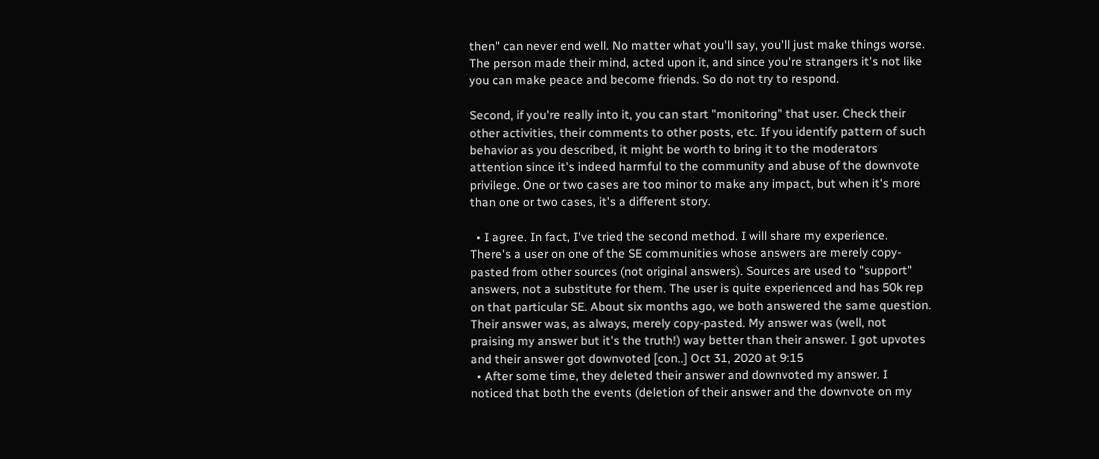then" can never end well. No matter what you'll say, you'll just make things worse. The person made their mind, acted upon it, and since you're strangers it's not like you can make peace and become friends. So do not try to respond.

Second, if you're really into it, you can start "monitoring" that user. Check their other activities, their comments to other posts, etc. If you identify pattern of such behavior as you described, it might be worth to bring it to the moderators attention since it's indeed harmful to the community and abuse of the downvote privilege. One or two cases are too minor to make any impact, but when it's more than one or two cases, it's a different story.

  • I agree. In fact, I've tried the second method. I will share my experience. There's a user on one of the SE communities whose answers are merely copy-pasted from other sources (not original answers). Sources are used to "support" answers, not a substitute for them. The user is quite experienced and has 50k rep on that particular SE. About six months ago, we both answered the same question. Their answer was, as always, merely copy-pasted. My answer was (well, not praising my answer but it's the truth!) way better than their answer. I got upvotes and their answer got downvoted [con..] Oct 31, 2020 at 9:15
  • After some time, they deleted their answer and downvoted my answer. I noticed that both the events (deletion of their answer and the downvote on my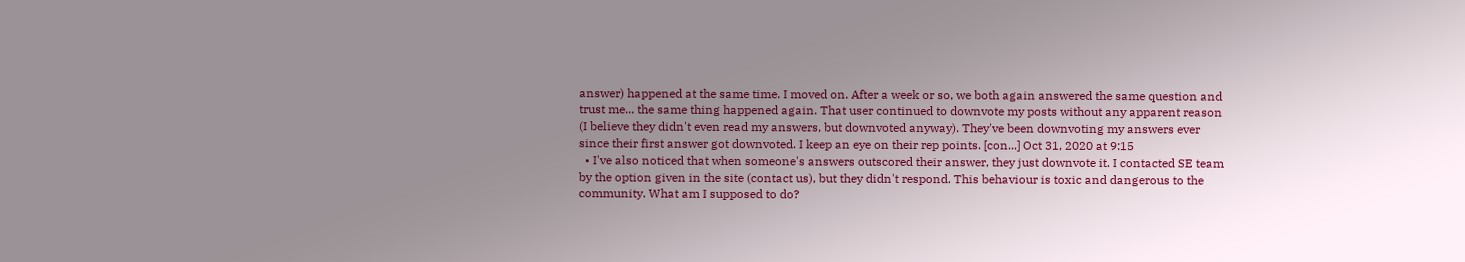answer) happened at the same time. I moved on. After a week or so, we both again answered the same question and trust me... the same thing happened again. That user continued to downvote my posts without any apparent reason (I believe they didn't even read my answers, but downvoted anyway). They've been downvoting my answers ever since their first answer got downvoted. I keep an eye on their rep points. [con...] Oct 31, 2020 at 9:15
  • I've also noticed that when someone's answers outscored their answer, they just downvote it. I contacted SE team by the option given in the site (contact us), but they didn't respond. This behaviour is toxic and dangerous to the community. What am I supposed to do?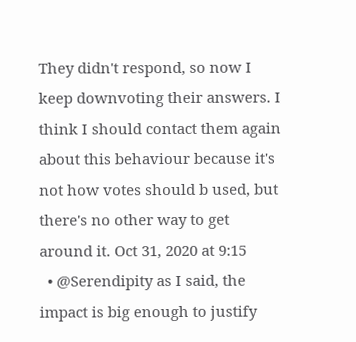They didn't respond, so now I keep downvoting their answers. I think I should contact them again about this behaviour because it's not how votes should b used, but there's no other way to get around it. Oct 31, 2020 at 9:15
  • @Serendipity as I said, the impact is big enough to justify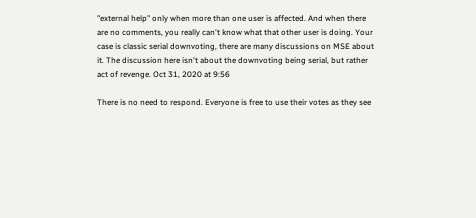"external help" only when more than one user is affected. And when there are no comments, you really can't know what that other user is doing. Your case is classic serial downvoting, there are many discussions on MSE about it. The discussion here isn't about the downvoting being serial, but rather act of revenge. Oct 31, 2020 at 9:56

There is no need to respond. Everyone is free to use their votes as they see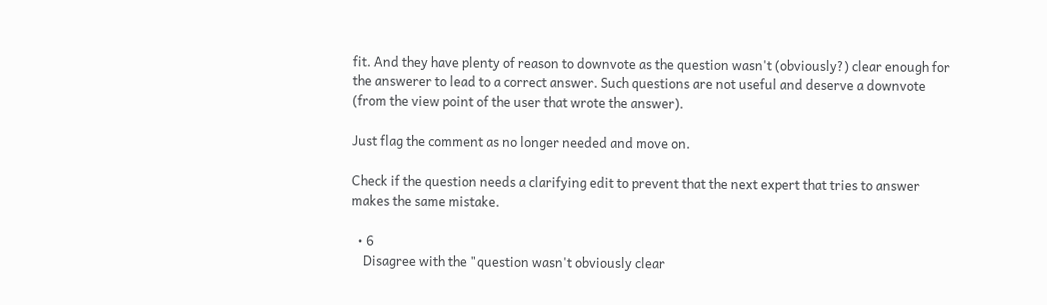fit. And they have plenty of reason to downvote as the question wasn't (obviously?) clear enough for the answerer to lead to a correct answer. Such questions are not useful and deserve a downvote (from the view point of the user that wrote the answer).

Just flag the comment as no longer needed and move on.

Check if the question needs a clarifying edit to prevent that the next expert that tries to answer makes the same mistake.

  • 6
    Disagree with the "question wasn't obviously clear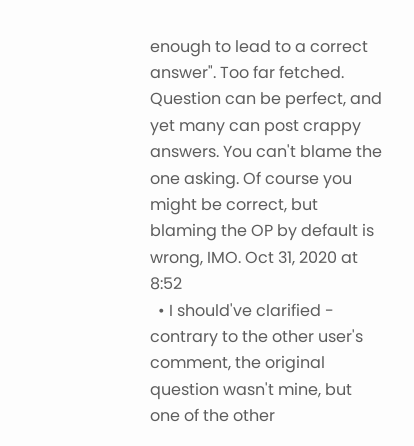enough to lead to a correct answer". Too far fetched. Question can be perfect, and yet many can post crappy answers. You can't blame the one asking. Of course you might be correct, but blaming the OP by default is wrong, IMO. Oct 31, 2020 at 8:52
  • I should've clarified - contrary to the other user's comment, the original question wasn't mine, but one of the other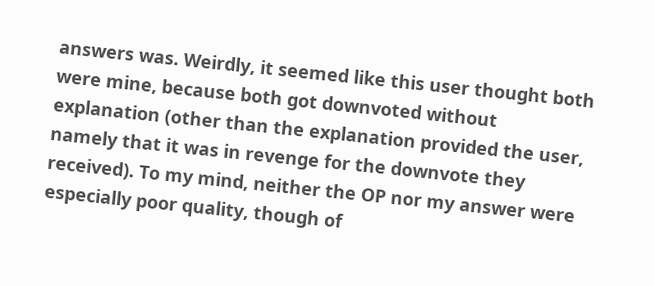answers was. Weirdly, it seemed like this user thought both were mine, because both got downvoted without explanation (other than the explanation provided the user, namely that it was in revenge for the downvote they received). To my mind, neither the OP nor my answer were especially poor quality, though of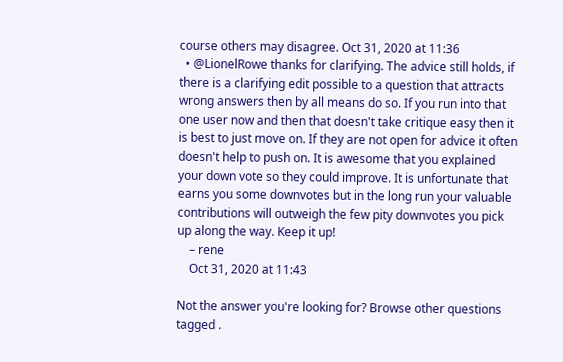course others may disagree. Oct 31, 2020 at 11:36
  • @LionelRowe thanks for clarifying. The advice still holds, if there is a clarifying edit possible to a question that attracts wrong answers then by all means do so. If you run into that one user now and then that doesn't take critique easy then it is best to just move on. If they are not open for advice it often doesn't help to push on. It is awesome that you explained your down vote so they could improve. It is unfortunate that earns you some downvotes but in the long run your valuable contributions will outweigh the few pity downvotes you pick up along the way. Keep it up!
    – rene
    Oct 31, 2020 at 11:43

Not the answer you're looking for? Browse other questions tagged .